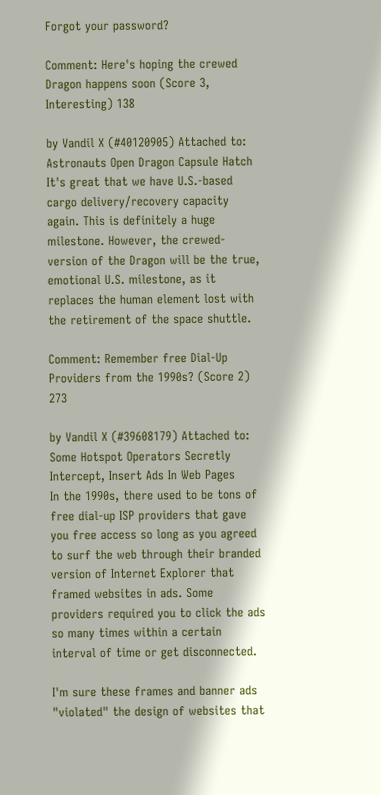Forgot your password?

Comment: Here's hoping the crewed Dragon happens soon (Score 3, Interesting) 138

by Vandil X (#40120905) Attached to: Astronauts Open Dragon Capsule Hatch
It's great that we have U.S.-based cargo delivery/recovery capacity again. This is definitely a huge milestone. However, the crewed-version of the Dragon will be the true, emotional U.S. milestone, as it replaces the human element lost with the retirement of the space shuttle.

Comment: Remember free Dial-Up Providers from the 1990s? (Score 2) 273

by Vandil X (#39608179) Attached to: Some Hotspot Operators Secretly Intercept, Insert Ads In Web Pages
In the 1990s, there used to be tons of free dial-up ISP providers that gave you free access so long as you agreed to surf the web through their branded version of Internet Explorer that framed websites in ads. Some providers required you to click the ads so many times within a certain interval of time or get disconnected.

I'm sure these frames and banner ads "violated" the design of websites that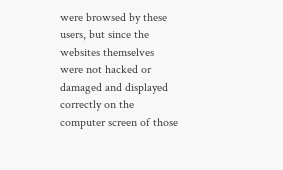were browsed by these users, but since the websites themselves were not hacked or damaged and displayed correctly on the computer screen of those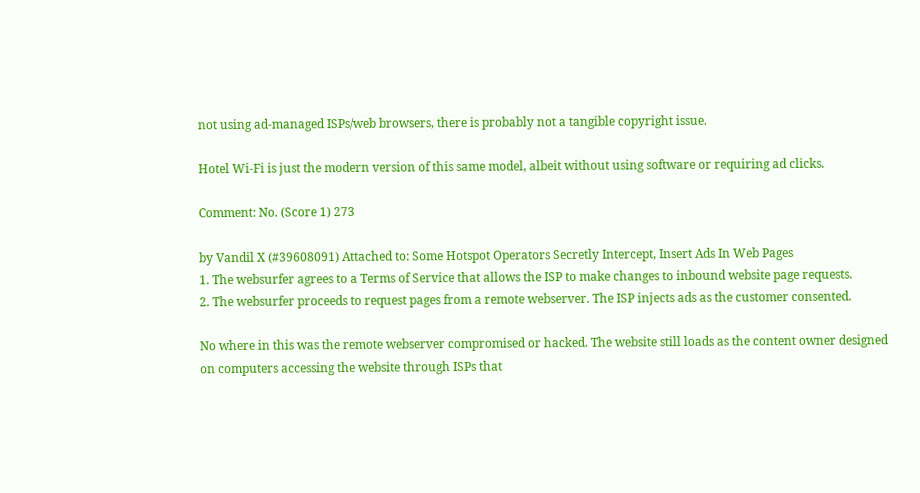not using ad-managed ISPs/web browsers, there is probably not a tangible copyright issue.

Hotel Wi-Fi is just the modern version of this same model, albeit without using software or requiring ad clicks.

Comment: No. (Score 1) 273

by Vandil X (#39608091) Attached to: Some Hotspot Operators Secretly Intercept, Insert Ads In Web Pages
1. The websurfer agrees to a Terms of Service that allows the ISP to make changes to inbound website page requests.
2. The websurfer proceeds to request pages from a remote webserver. The ISP injects ads as the customer consented.

No where in this was the remote webserver compromised or hacked. The website still loads as the content owner designed on computers accessing the website through ISPs that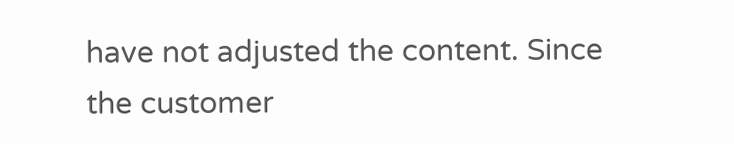have not adjusted the content. Since the customer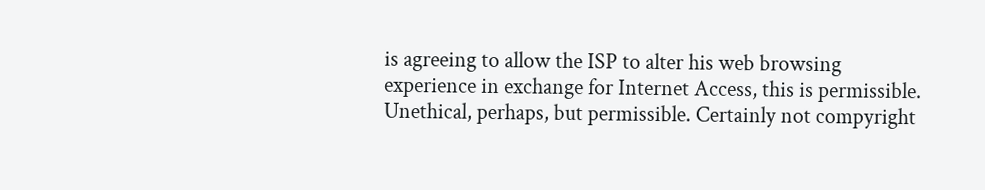is agreeing to allow the ISP to alter his web browsing experience in exchange for Internet Access, this is permissible. Unethical, perhaps, but permissible. Certainly not compyright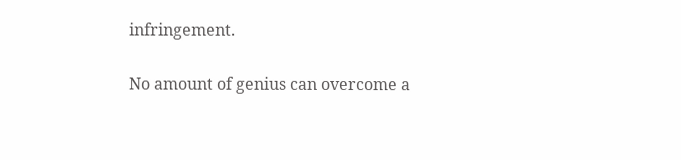infringement.

No amount of genius can overcome a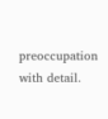preoccupation with detail.